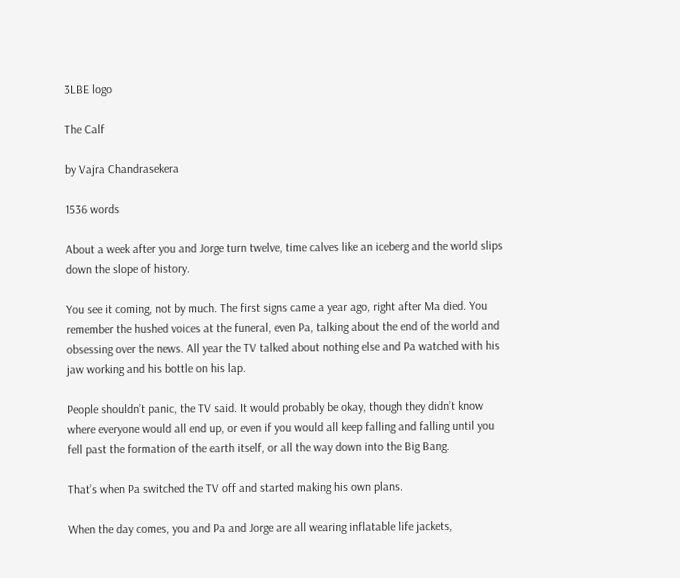3LBE logo

The Calf

by Vajra Chandrasekera

1536 words

About a week after you and Jorge turn twelve, time calves like an iceberg and the world slips down the slope of history.

You see it coming, not by much. The first signs came a year ago, right after Ma died. You remember the hushed voices at the funeral, even Pa, talking about the end of the world and obsessing over the news. All year the TV talked about nothing else and Pa watched with his jaw working and his bottle on his lap.

People shouldn’t panic, the TV said. It would probably be okay, though they didn’t know where everyone would all end up, or even if you would all keep falling and falling until you fell past the formation of the earth itself, or all the way down into the Big Bang.

That’s when Pa switched the TV off and started making his own plans.

When the day comes, you and Pa and Jorge are all wearing inflatable life jackets,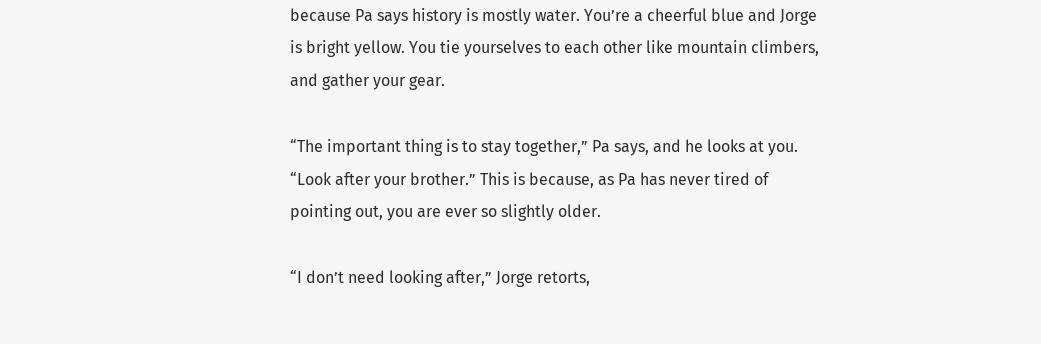because Pa says history is mostly water. You’re a cheerful blue and Jorge is bright yellow. You tie yourselves to each other like mountain climbers, and gather your gear.

“The important thing is to stay together,” Pa says, and he looks at you. “Look after your brother.” This is because, as Pa has never tired of pointing out, you are ever so slightly older.

“I don’t need looking after,” Jorge retorts,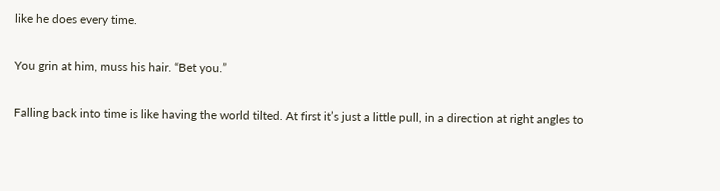like he does every time.

You grin at him, muss his hair. “Bet you.”

Falling back into time is like having the world tilted. At first it’s just a little pull, in a direction at right angles to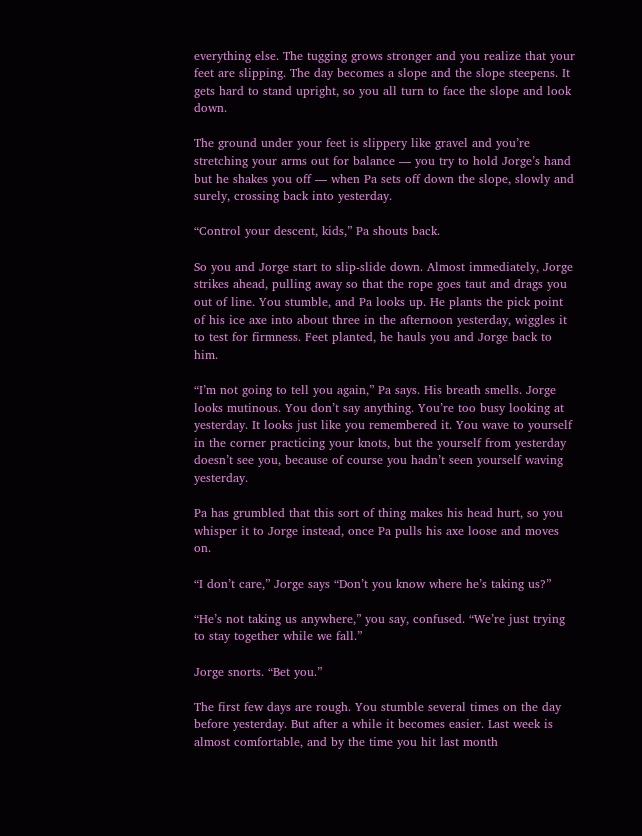everything else. The tugging grows stronger and you realize that your feet are slipping. The day becomes a slope and the slope steepens. It gets hard to stand upright, so you all turn to face the slope and look down.

The ground under your feet is slippery like gravel and you’re stretching your arms out for balance — you try to hold Jorge’s hand but he shakes you off — when Pa sets off down the slope, slowly and surely, crossing back into yesterday.

“Control your descent, kids,” Pa shouts back.

So you and Jorge start to slip-slide down. Almost immediately, Jorge strikes ahead, pulling away so that the rope goes taut and drags you out of line. You stumble, and Pa looks up. He plants the pick point of his ice axe into about three in the afternoon yesterday, wiggles it to test for firmness. Feet planted, he hauls you and Jorge back to him.

“I’m not going to tell you again,” Pa says. His breath smells. Jorge looks mutinous. You don’t say anything. You’re too busy looking at yesterday. It looks just like you remembered it. You wave to yourself in the corner practicing your knots, but the yourself from yesterday doesn’t see you, because of course you hadn’t seen yourself waving yesterday.

Pa has grumbled that this sort of thing makes his head hurt, so you whisper it to Jorge instead, once Pa pulls his axe loose and moves on.

“I don’t care,” Jorge says “Don’t you know where he’s taking us?”

“He’s not taking us anywhere,” you say, confused. “We’re just trying to stay together while we fall.”

Jorge snorts. “Bet you.”

The first few days are rough. You stumble several times on the day before yesterday. But after a while it becomes easier. Last week is almost comfortable, and by the time you hit last month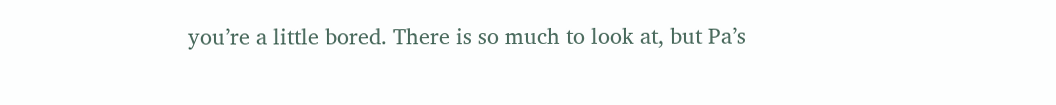you’re a little bored. There is so much to look at, but Pa’s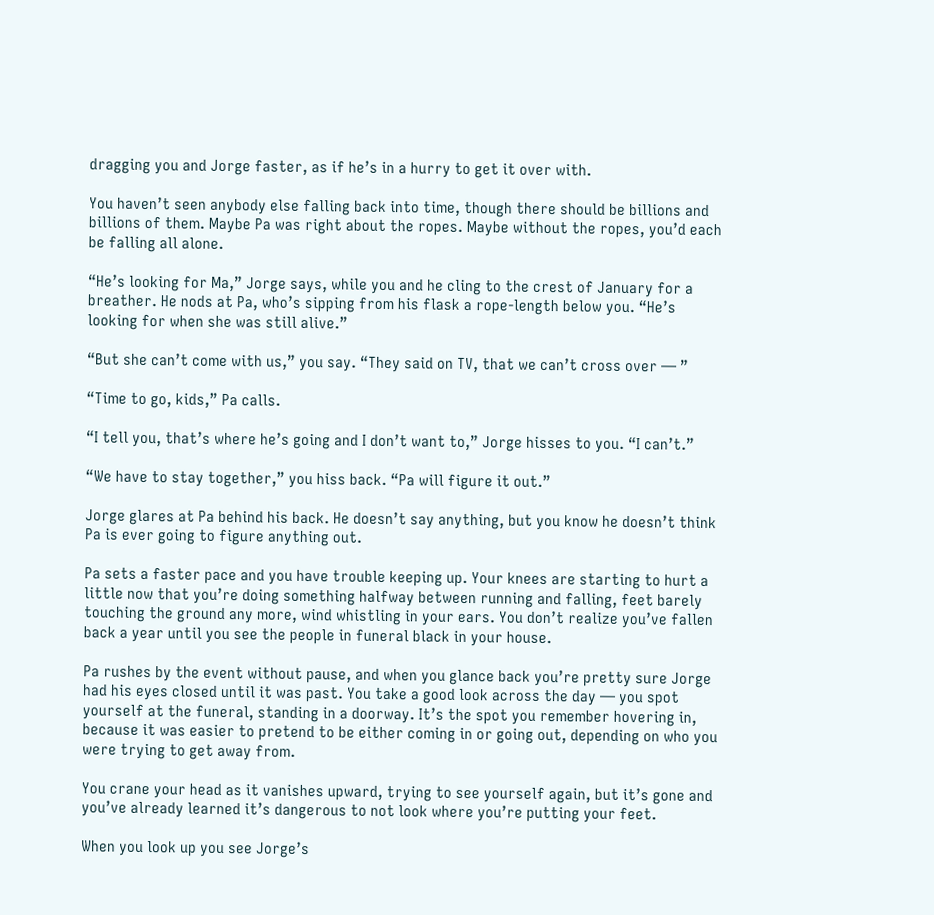dragging you and Jorge faster, as if he’s in a hurry to get it over with.

You haven’t seen anybody else falling back into time, though there should be billions and billions of them. Maybe Pa was right about the ropes. Maybe without the ropes, you’d each be falling all alone.

“He’s looking for Ma,” Jorge says, while you and he cling to the crest of January for a breather. He nods at Pa, who’s sipping from his flask a rope-length below you. “He’s looking for when she was still alive.”

“But she can’t come with us,” you say. “They said on TV, that we can’t cross over — ”

“Time to go, kids,” Pa calls.

“I tell you, that’s where he’s going and I don’t want to,” Jorge hisses to you. “I can’t.”

“We have to stay together,” you hiss back. “Pa will figure it out.”

Jorge glares at Pa behind his back. He doesn’t say anything, but you know he doesn’t think Pa is ever going to figure anything out.

Pa sets a faster pace and you have trouble keeping up. Your knees are starting to hurt a little now that you’re doing something halfway between running and falling, feet barely touching the ground any more, wind whistling in your ears. You don’t realize you’ve fallen back a year until you see the people in funeral black in your house.

Pa rushes by the event without pause, and when you glance back you’re pretty sure Jorge had his eyes closed until it was past. You take a good look across the day — you spot yourself at the funeral, standing in a doorway. It’s the spot you remember hovering in, because it was easier to pretend to be either coming in or going out, depending on who you were trying to get away from.

You crane your head as it vanishes upward, trying to see yourself again, but it’s gone and you’ve already learned it’s dangerous to not look where you’re putting your feet.

When you look up you see Jorge’s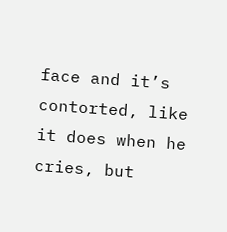face and it’s contorted, like it does when he cries, but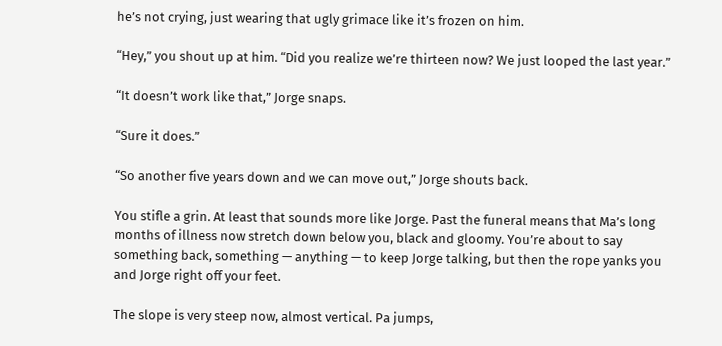he’s not crying, just wearing that ugly grimace like it’s frozen on him.

“Hey,” you shout up at him. “Did you realize we’re thirteen now? We just looped the last year.”

“It doesn’t work like that,” Jorge snaps.

“Sure it does.”

“So another five years down and we can move out,” Jorge shouts back.

You stifle a grin. At least that sounds more like Jorge. Past the funeral means that Ma’s long months of illness now stretch down below you, black and gloomy. You’re about to say something back, something — anything — to keep Jorge talking, but then the rope yanks you and Jorge right off your feet.

The slope is very steep now, almost vertical. Pa jumps,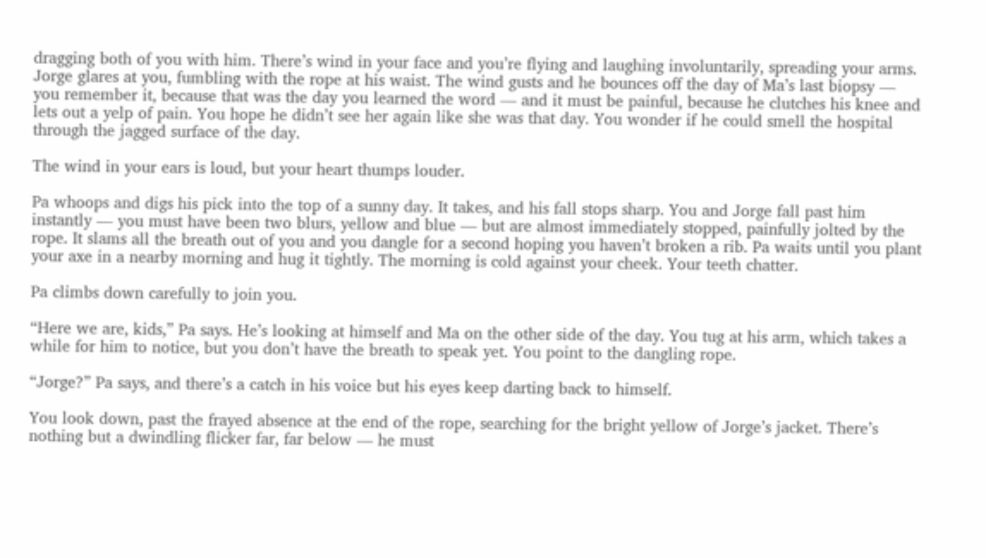dragging both of you with him. There’s wind in your face and you’re flying and laughing involuntarily, spreading your arms. Jorge glares at you, fumbling with the rope at his waist. The wind gusts and he bounces off the day of Ma’s last biopsy — you remember it, because that was the day you learned the word — and it must be painful, because he clutches his knee and lets out a yelp of pain. You hope he didn’t see her again like she was that day. You wonder if he could smell the hospital through the jagged surface of the day.

The wind in your ears is loud, but your heart thumps louder.

Pa whoops and digs his pick into the top of a sunny day. It takes, and his fall stops sharp. You and Jorge fall past him instantly — you must have been two blurs, yellow and blue — but are almost immediately stopped, painfully jolted by the rope. It slams all the breath out of you and you dangle for a second hoping you haven’t broken a rib. Pa waits until you plant your axe in a nearby morning and hug it tightly. The morning is cold against your cheek. Your teeth chatter.

Pa climbs down carefully to join you.

“Here we are, kids,” Pa says. He’s looking at himself and Ma on the other side of the day. You tug at his arm, which takes a while for him to notice, but you don’t have the breath to speak yet. You point to the dangling rope.

“Jorge?” Pa says, and there’s a catch in his voice but his eyes keep darting back to himself.

You look down, past the frayed absence at the end of the rope, searching for the bright yellow of Jorge’s jacket. There’s nothing but a dwindling flicker far, far below — he must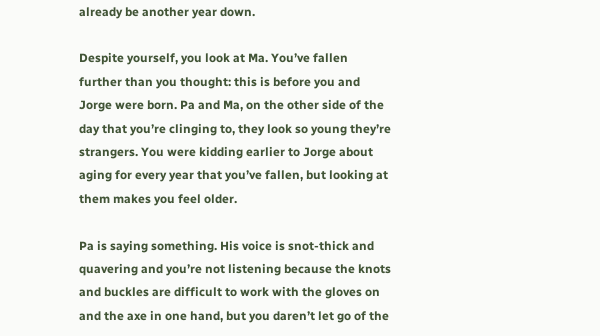already be another year down.

Despite yourself, you look at Ma. You’ve fallen further than you thought: this is before you and Jorge were born. Pa and Ma, on the other side of the day that you’re clinging to, they look so young they’re strangers. You were kidding earlier to Jorge about aging for every year that you’ve fallen, but looking at them makes you feel older.

Pa is saying something. His voice is snot-thick and quavering and you’re not listening because the knots and buckles are difficult to work with the gloves on and the axe in one hand, but you daren’t let go of the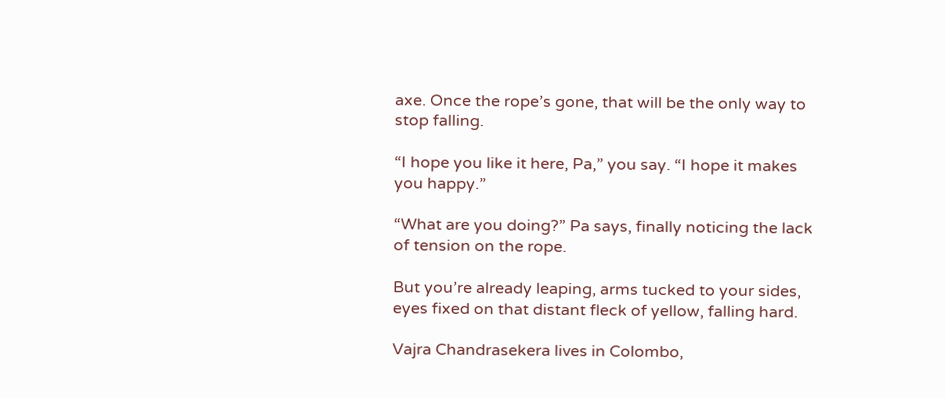axe. Once the rope’s gone, that will be the only way to stop falling.

“I hope you like it here, Pa,” you say. “I hope it makes you happy.”

“What are you doing?” Pa says, finally noticing the lack of tension on the rope.

But you’re already leaping, arms tucked to your sides, eyes fixed on that distant fleck of yellow, falling hard.

Vajra Chandrasekera lives in Colombo,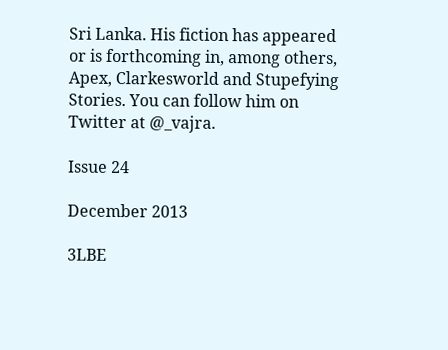Sri Lanka. His fiction has appeared or is forthcoming in, among others, Apex, Clarkesworld and Stupefying Stories. You can follow him on Twitter at @_vajra.

Issue 24

December 2013

3LBE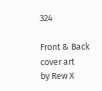324

Front & Back cover art
by Rew X